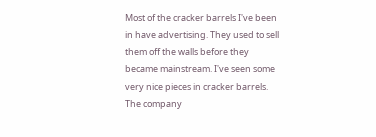Most of the cracker barrels I've been in have advertising. They used to sell them off the walls before they became mainstream. I've seen some very nice pieces in cracker barrels. The company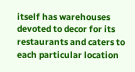itself has warehouses devoted to decor for its restaurants and caters to each particular location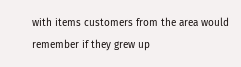with items customers from the area would remember if they grew up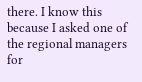there. I know this because I asked one of the regional managers for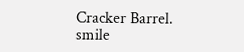Cracker Barrel. smile